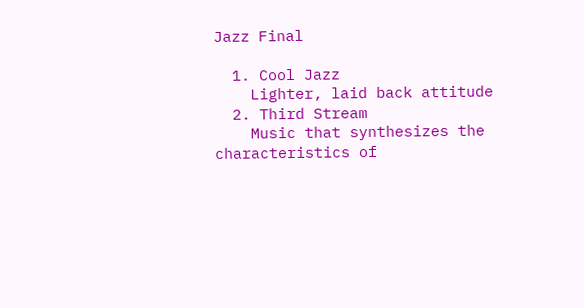Jazz Final

  1. Cool Jazz
    Lighter, laid back attitude
  2. Third Stream
    Music that synthesizes the characteristics of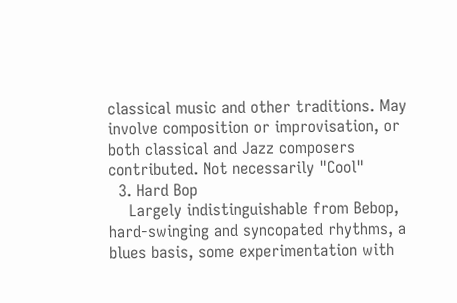classical music and other traditions. May involve composition or improvisation, or both classical and Jazz composers contributed. Not necessarily "Cool"
  3. Hard Bop
    Largely indistinguishable from Bebop, hard-swinging and syncopated rhythms, a blues basis, some experimentation with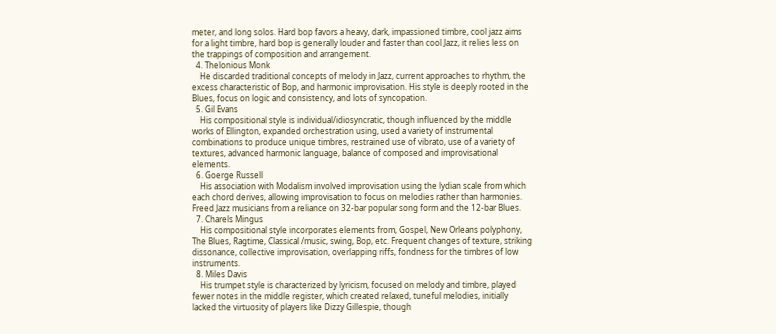meter, and long solos. Hard bop favors a heavy, dark, impassioned timbre, cool jazz aims for a light timbre, hard bop is generally louder and faster than cool Jazz, it relies less on the trappings of composition and arrangement.
  4. Thelonious Monk
    He discarded traditional concepts of melody in Jazz, current approaches to rhythm, the excess characteristic of Bop, and harmonic improvisation. His style is deeply rooted in the Blues, focus on logic and consistency, and lots of syncopation.
  5. Gil Evans
    His compositional style is individual/idiosyncratic, though influenced by the middle works of Ellington, expanded orchestration using, used a variety of instrumental combinations to produce unique timbres, restrained use of vibrato, use of a variety of textures, advanced harmonic language, balance of composed and improvisational elements.
  6. Goerge Russell
    His association with Modalism involved improvisation using the lydian scale from which each chord derives, allowing improvisation to focus on melodies rather than harmonies. Freed Jazz musicians from a reliance on 32-bar popular song form and the 12-bar Blues.
  7. Charels Mingus
    His compositional style incorporates elements from, Gospel, New Orleans polyphony, The Blues, Ragtime, Classical /music, swing, Bop, etc. Frequent changes of texture, striking dissonance, collective improvisation, overlapping riffs, fondness for the timbres of low instruments.
  8. Miles Davis
    His trumpet style is characterized by lyricism, focused on melody and timbre, played fewer notes in the middle register, which created relaxed, tuneful melodies, initially lacked the virtuosity of players like Dizzy Gillespie, though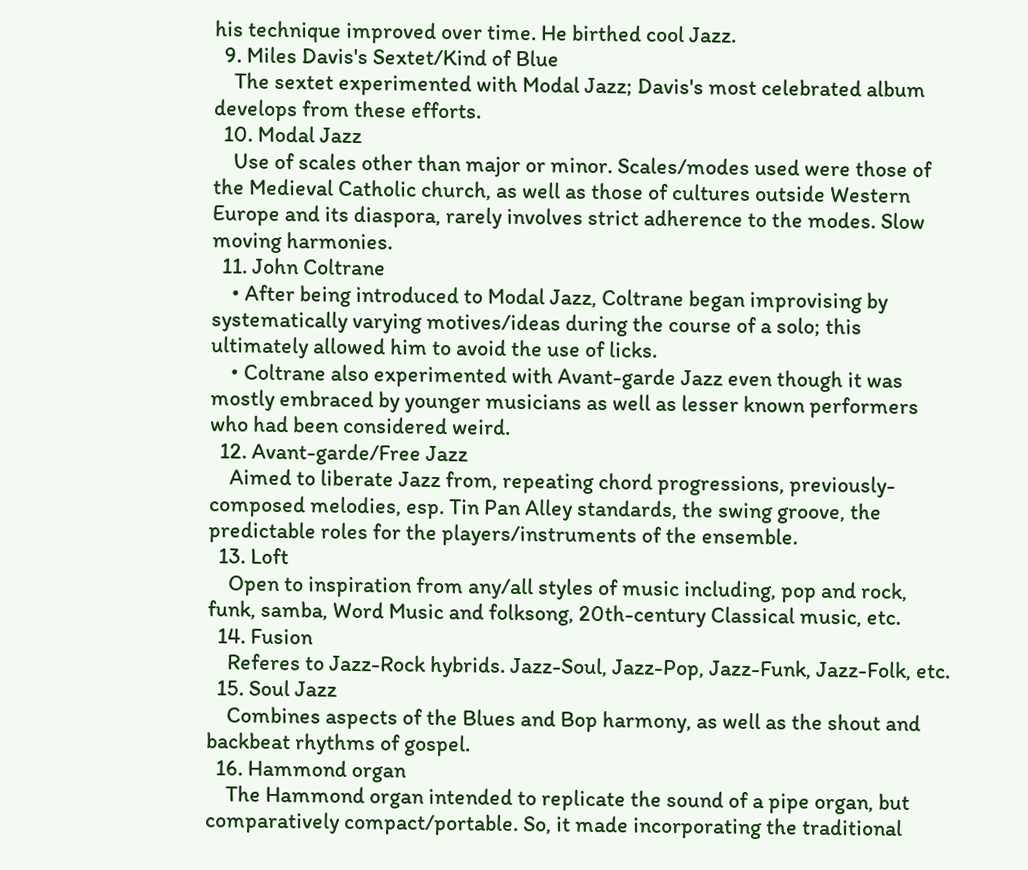his technique improved over time. He birthed cool Jazz.
  9. Miles Davis's Sextet/Kind of Blue
    The sextet experimented with Modal Jazz; Davis's most celebrated album develops from these efforts.
  10. Modal Jazz
    Use of scales other than major or minor. Scales/modes used were those of the Medieval Catholic church, as well as those of cultures outside Western Europe and its diaspora, rarely involves strict adherence to the modes. Slow moving harmonies.
  11. John Coltrane
    • After being introduced to Modal Jazz, Coltrane began improvising by systematically varying motives/ideas during the course of a solo; this ultimately allowed him to avoid the use of licks.
    • Coltrane also experimented with Avant-garde Jazz even though it was mostly embraced by younger musicians as well as lesser known performers who had been considered weird.
  12. Avant-garde/Free Jazz
    Aimed to liberate Jazz from, repeating chord progressions, previously-composed melodies, esp. Tin Pan Alley standards, the swing groove, the predictable roles for the players/instruments of the ensemble.
  13. Loft
    Open to inspiration from any/all styles of music including, pop and rock, funk, samba, Word Music and folksong, 20th-century Classical music, etc.
  14. Fusion
    Referes to Jazz-Rock hybrids. Jazz-Soul, Jazz-Pop, Jazz-Funk, Jazz-Folk, etc.
  15. Soul Jazz
    Combines aspects of the Blues and Bop harmony, as well as the shout and backbeat rhythms of gospel.
  16. Hammond organ
    The Hammond organ intended to replicate the sound of a pipe organ, but comparatively compact/portable. So, it made incorporating the traditional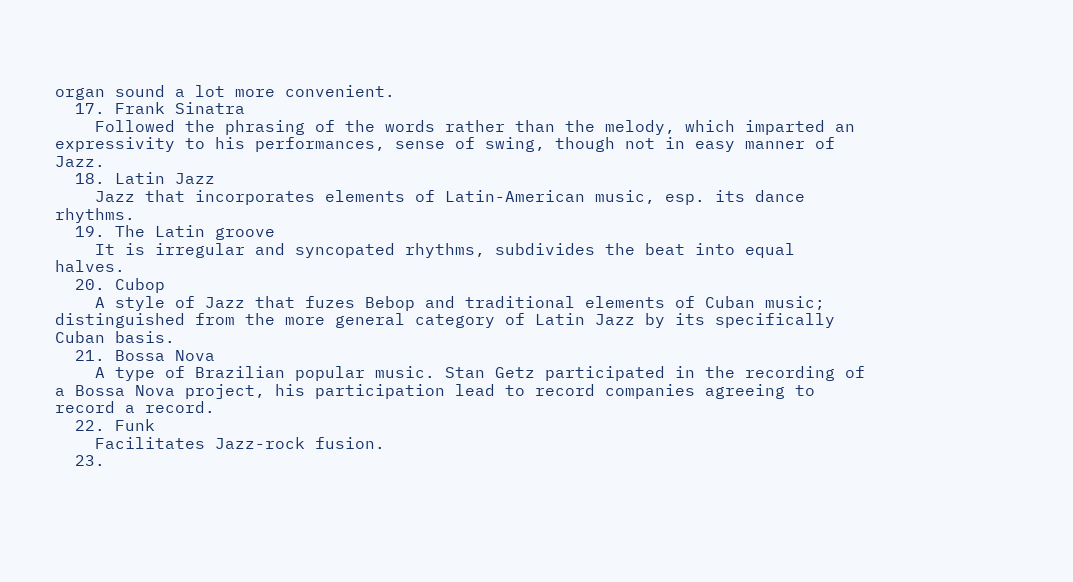organ sound a lot more convenient.
  17. Frank Sinatra
    Followed the phrasing of the words rather than the melody, which imparted an expressivity to his performances, sense of swing, though not in easy manner of Jazz.
  18. Latin Jazz
    Jazz that incorporates elements of Latin-American music, esp. its dance rhythms.
  19. The Latin groove
    It is irregular and syncopated rhythms, subdivides the beat into equal halves.
  20. Cubop
    A style of Jazz that fuzes Bebop and traditional elements of Cuban music; distinguished from the more general category of Latin Jazz by its specifically Cuban basis.
  21. Bossa Nova
    A type of Brazilian popular music. Stan Getz participated in the recording of a Bossa Nova project, his participation lead to record companies agreeing to record a record.
  22. Funk
    Facilitates Jazz-rock fusion.
  23.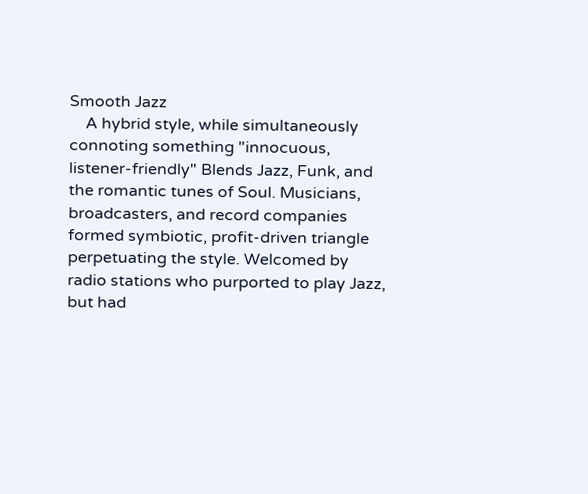Smooth Jazz
    A hybrid style, while simultaneously connoting something "innocuous, listener-friendly" Blends Jazz, Funk, and the romantic tunes of Soul. Musicians, broadcasters, and record companies formed symbiotic, profit-driven triangle perpetuating the style. Welcomed by radio stations who purported to play Jazz, but had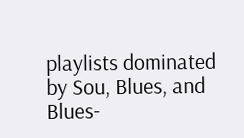playlists dominated by Sou, Blues, and Blues-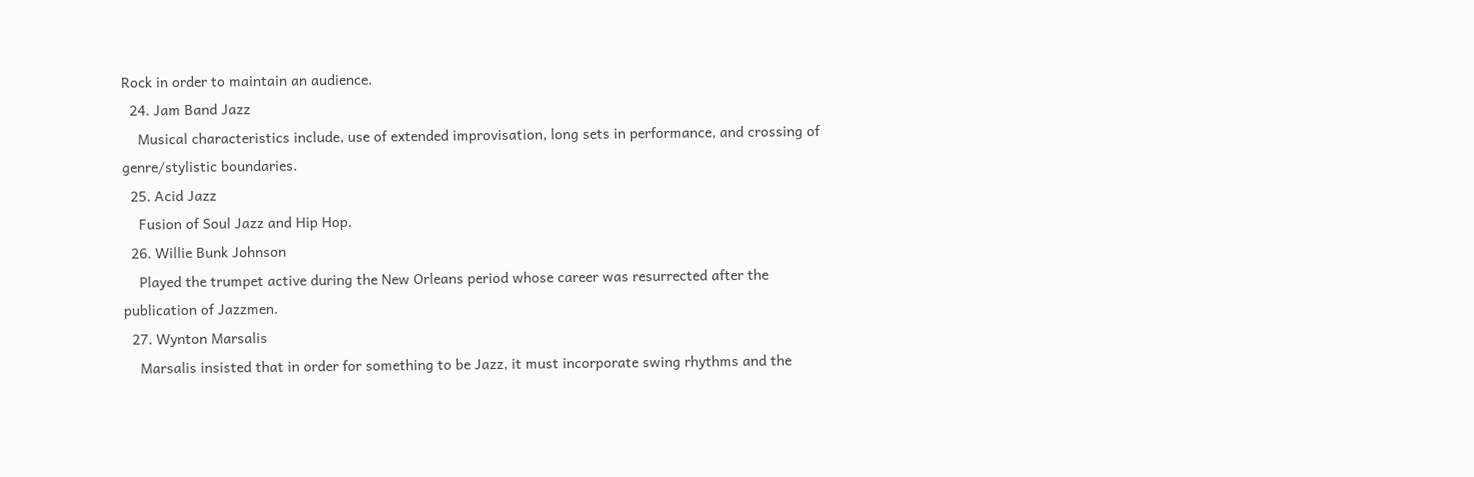Rock in order to maintain an audience.
  24. Jam Band Jazz
    Musical characteristics include, use of extended improvisation, long sets in performance, and crossing of genre/stylistic boundaries.
  25. Acid Jazz
    Fusion of Soul Jazz and Hip Hop.
  26. Willie Bunk Johnson
    Played the trumpet active during the New Orleans period whose career was resurrected after the publication of Jazzmen.
  27. Wynton Marsalis
    Marsalis insisted that in order for something to be Jazz, it must incorporate swing rhythms and the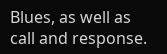Blues, as well as call and response.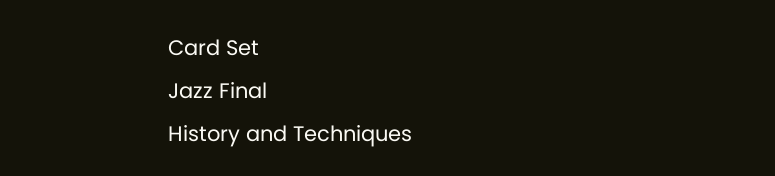Card Set
Jazz Final
History and Techniques